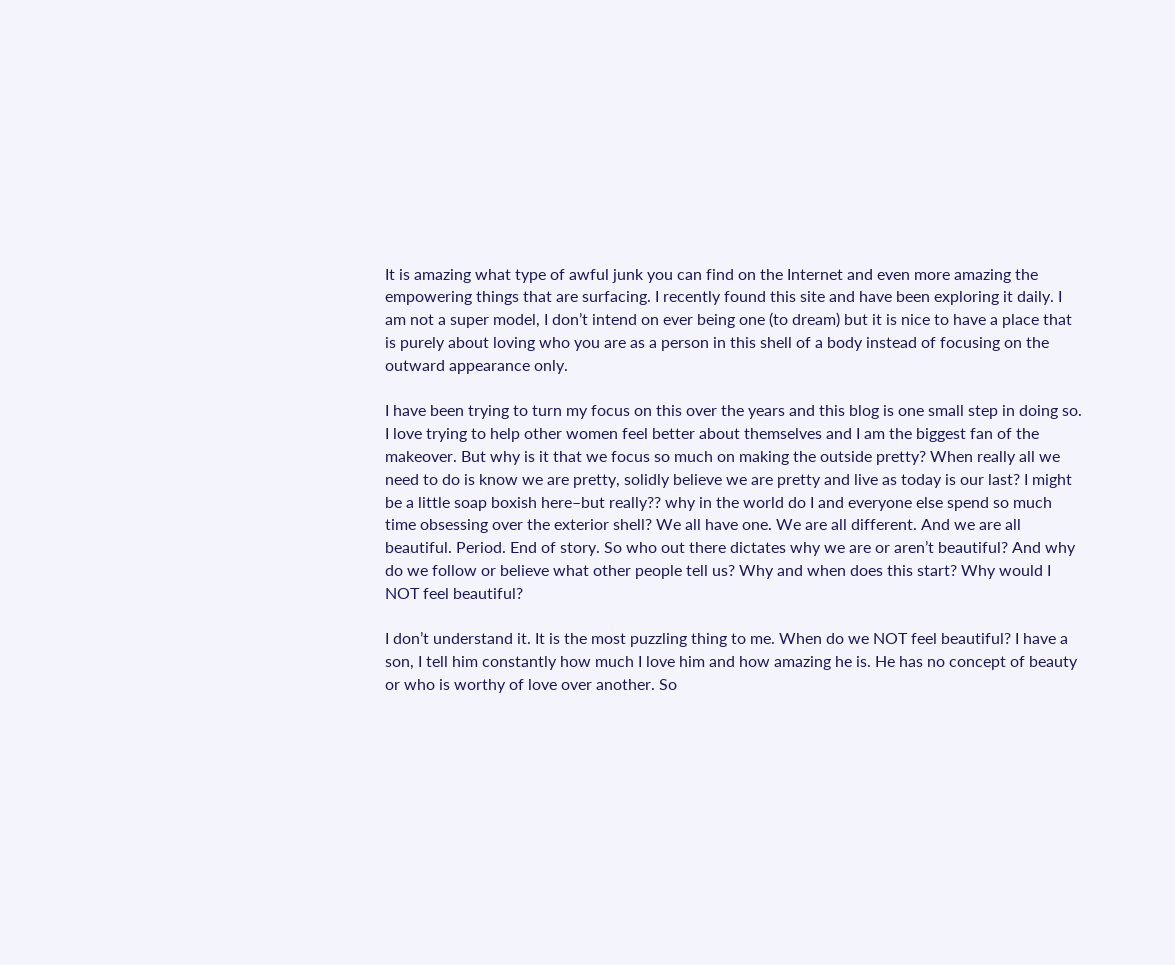It is amazing what type of awful junk you can find on the Internet and even more amazing the empowering things that are surfacing. I recently found this site and have been exploring it daily. I am not a super model, I don’t intend on ever being one (to dream) but it is nice to have a place that is purely about loving who you are as a person in this shell of a body instead of focusing on the outward appearance only.

I have been trying to turn my focus on this over the years and this blog is one small step in doing so. I love trying to help other women feel better about themselves and I am the biggest fan of the makeover. But why is it that we focus so much on making the outside pretty? When really all we need to do is know we are pretty, solidly believe we are pretty and live as today is our last? I might be a little soap boxish here–but really?? why in the world do I and everyone else spend so much time obsessing over the exterior shell? We all have one. We are all different. And we are all beautiful. Period. End of story. So who out there dictates why we are or aren’t beautiful? And why do we follow or believe what other people tell us? Why and when does this start? Why would I NOT feel beautiful?

I don’t understand it. It is the most puzzling thing to me. When do we NOT feel beautiful? I have a son, I tell him constantly how much I love him and how amazing he is. He has no concept of beauty or who is worthy of love over another. So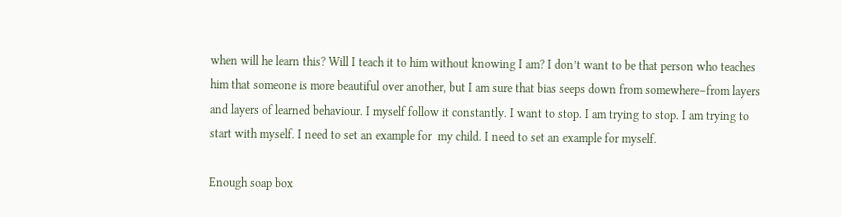when will he learn this? Will I teach it to him without knowing I am? I don’t want to be that person who teaches him that someone is more beautiful over another, but I am sure that bias seeps down from somewhere–from layers and layers of learned behaviour. I myself follow it constantly. I want to stop. I am trying to stop. I am trying to start with myself. I need to set an example for  my child. I need to set an example for myself.

Enough soap box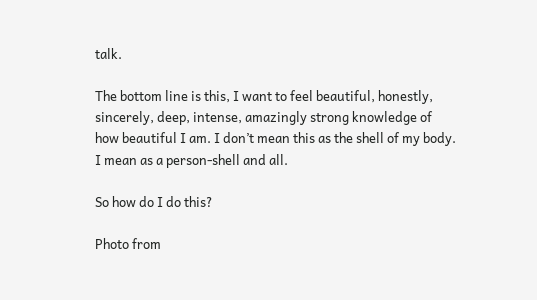talk.

The bottom line is this, I want to feel beautiful, honestly, sincerely, deep, intense, amazingly strong knowledge of how beautiful I am. I don’t mean this as the shell of my body. I mean as a person-shell and all.

So how do I do this?

Photo from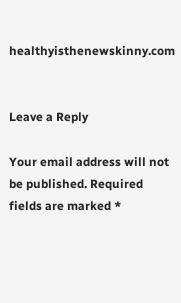healthyisthenewskinny.com


Leave a Reply

Your email address will not be published. Required fields are marked *